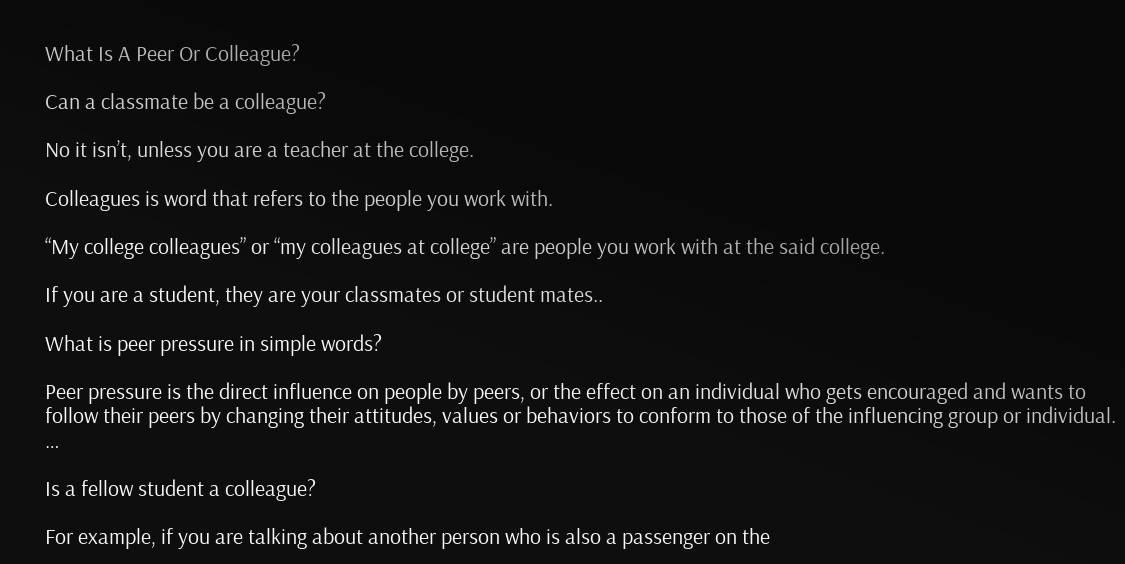What Is A Peer Or Colleague?

Can a classmate be a colleague?

No it isn’t, unless you are a teacher at the college.

Colleagues is word that refers to the people you work with.

“My college colleagues” or “my colleagues at college” are people you work with at the said college.

If you are a student, they are your classmates or student mates..

What is peer pressure in simple words?

Peer pressure is the direct influence on people by peers, or the effect on an individual who gets encouraged and wants to follow their peers by changing their attitudes, values or behaviors to conform to those of the influencing group or individual. …

Is a fellow student a colleague?

For example, if you are talking about another person who is also a passenger on the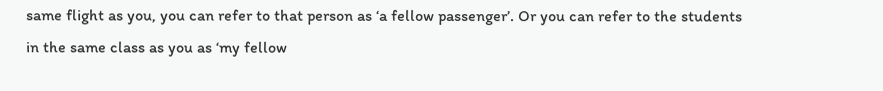same flight as you, you can refer to that person as ‘a fellow passenger’. Or you can refer to the students in the same class as you as ‘my fellow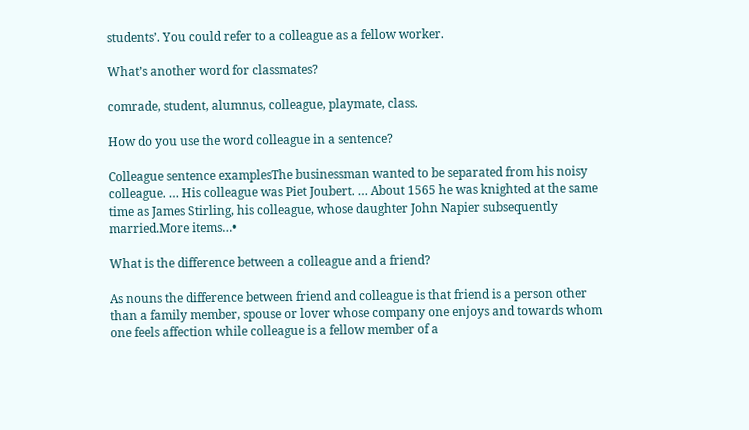students’. You could refer to a colleague as a fellow worker.

What’s another word for classmates?

comrade, student, alumnus, colleague, playmate, class.

How do you use the word colleague in a sentence?

Colleague sentence examplesThe businessman wanted to be separated from his noisy colleague. … His colleague was Piet Joubert. … About 1565 he was knighted at the same time as James Stirling, his colleague, whose daughter John Napier subsequently married.More items…•

What is the difference between a colleague and a friend?

As nouns the difference between friend and colleague is that friend is a person other than a family member, spouse or lover whose company one enjoys and towards whom one feels affection while colleague is a fellow member of a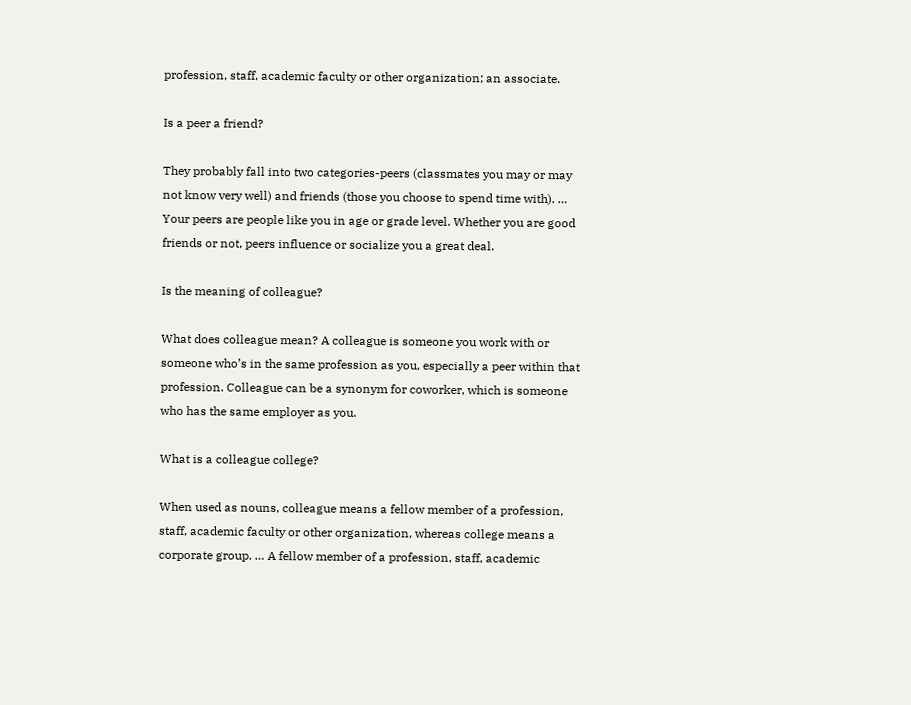profession, staff, academic faculty or other organization; an associate.

Is a peer a friend?

They probably fall into two categories-peers (classmates you may or may not know very well) and friends (those you choose to spend time with). … Your peers are people like you in age or grade level. Whether you are good friends or not, peers influence or socialize you a great deal.

Is the meaning of colleague?

What does colleague mean? A colleague is someone you work with or someone who’s in the same profession as you, especially a peer within that profession. Colleague can be a synonym for coworker, which is someone who has the same employer as you.

What is a colleague college?

When used as nouns, colleague means a fellow member of a profession, staff, academic faculty or other organization, whereas college means a corporate group. … A fellow member of a profession, staff, academic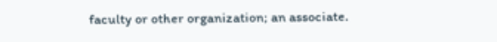faculty or other organization; an associate.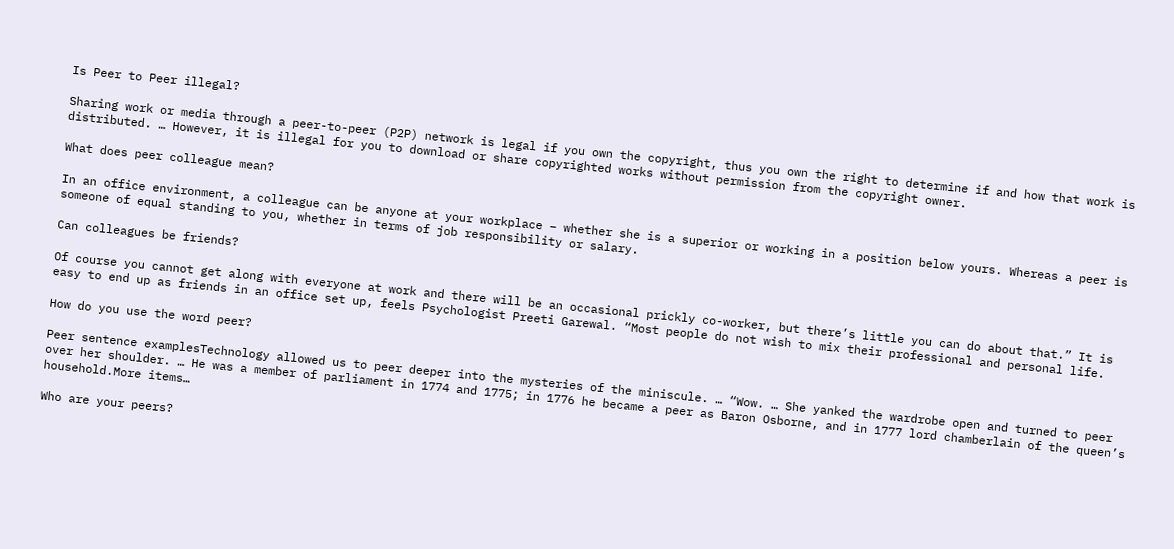Is Peer to Peer illegal?

Sharing work or media through a peer-to-peer (P2P) network is legal if you own the copyright, thus you own the right to determine if and how that work is distributed. … However, it is illegal for you to download or share copyrighted works without permission from the copyright owner.

What does peer colleague mean?

In an office environment, a colleague can be anyone at your workplace – whether she is a superior or working in a position below yours. Whereas a peer is someone of equal standing to you, whether in terms of job responsibility or salary.

Can colleagues be friends?

Of course you cannot get along with everyone at work and there will be an occasional prickly co-worker, but there’s little you can do about that.” It is easy to end up as friends in an office set up, feels Psychologist Preeti Garewal. “Most people do not wish to mix their professional and personal life.

How do you use the word peer?

Peer sentence examplesTechnology allowed us to peer deeper into the mysteries of the miniscule. … “Wow. … She yanked the wardrobe open and turned to peer over her shoulder. … He was a member of parliament in 1774 and 1775; in 1776 he became a peer as Baron Osborne, and in 1777 lord chamberlain of the queen’s household.More items…

Who are your peers?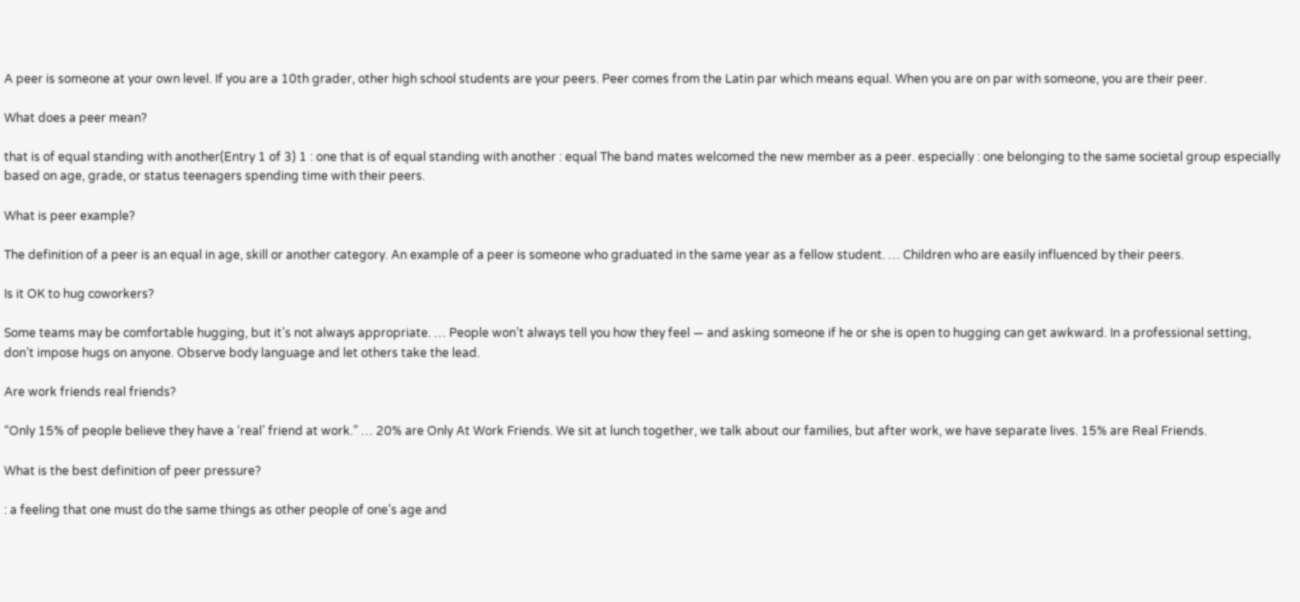A peer is someone at your own level. If you are a 10th grader, other high school students are your peers. Peer comes from the Latin par which means equal. When you are on par with someone, you are their peer.

What does a peer mean?

that is of equal standing with another(Entry 1 of 3) 1 : one that is of equal standing with another : equal The band mates welcomed the new member as a peer. especially : one belonging to the same societal group especially based on age, grade, or status teenagers spending time with their peers.

What is peer example?

The definition of a peer is an equal in age, skill or another category. An example of a peer is someone who graduated in the same year as a fellow student. … Children who are easily influenced by their peers.

Is it OK to hug coworkers?

Some teams may be comfortable hugging, but it’s not always appropriate. … People won’t always tell you how they feel — and asking someone if he or she is open to hugging can get awkward. In a professional setting, don’t impose hugs on anyone. Observe body language and let others take the lead.

Are work friends real friends?

“Only 15% of people believe they have a ‘real’ friend at work.” … 20% are Only At Work Friends. We sit at lunch together, we talk about our families, but after work, we have separate lives. 15% are Real Friends.

What is the best definition of peer pressure?

: a feeling that one must do the same things as other people of one’s age and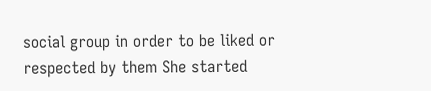social group in order to be liked or respected by them She started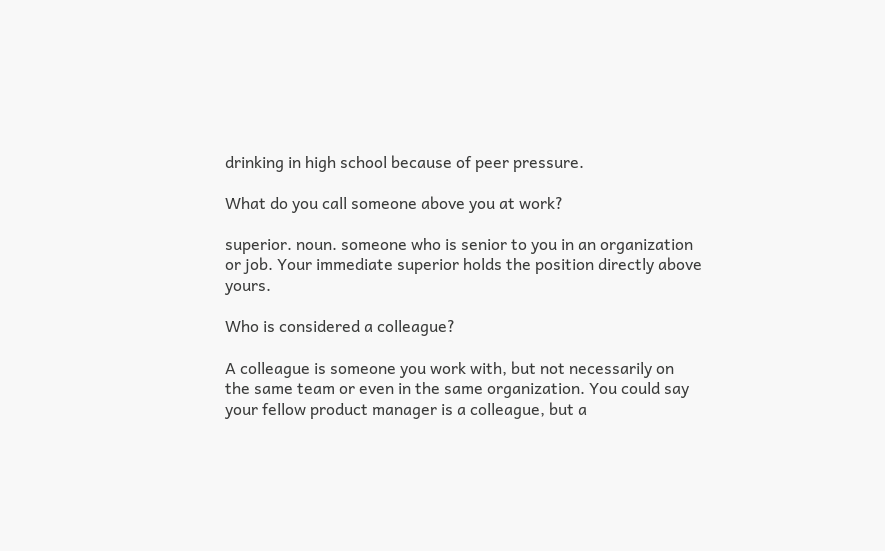drinking in high school because of peer pressure.

What do you call someone above you at work?

superior. noun. someone who is senior to you in an organization or job. Your immediate superior holds the position directly above yours.

Who is considered a colleague?

A colleague is someone you work with, but not necessarily on the same team or even in the same organization. You could say your fellow product manager is a colleague, but a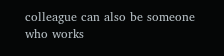colleague can also be someone who works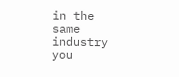in the same industry you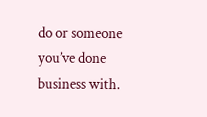do or someone you’ve done business with.